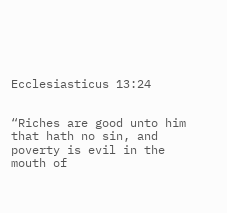Ecclesiasticus 13:24


“Riches are good unto him that hath no sin, and poverty is evil in the mouth of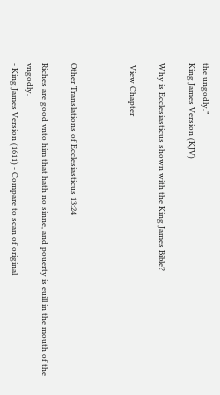the ungodly.”
King James Version (KJV)

Why is Ecclesiasticus shown with the King James Bible?

 View Chapter



Other Translations of Ecclesiasticus 13:24

Riches are good vnto him that hath no sinne, and pouerty is euill in the mouth of the vngodly.
- King James Version (1611) - Compare to scan of original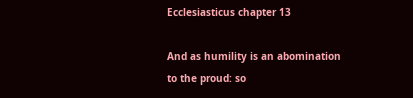Ecclesiasticus chapter 13

And as humility is an abomination to the proud: so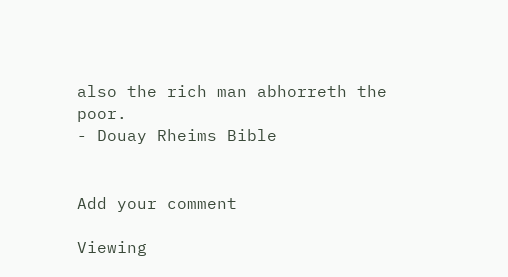also the rich man abhorreth the poor.
- Douay Rheims Bible


Add your comment

Viewing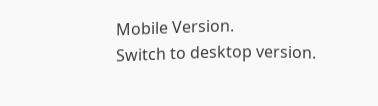Mobile Version.
Switch to desktop version.